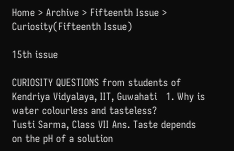Home > Archive > Fifteenth Issue > Curiosity(Fifteenth Issue)

15th issue

CURIOSITY QUESTIONS from students of Kendriya Vidyalaya, IIT, Guwahati   1. Why is water colourless and tasteless?                         Tusti Sarma, Class VII Ans. Taste depends on the pH of a solution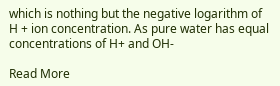which is nothing but the negative logarithm of H + ion concentration. As pure water has equal concentrations of H+ and OH-

Read More